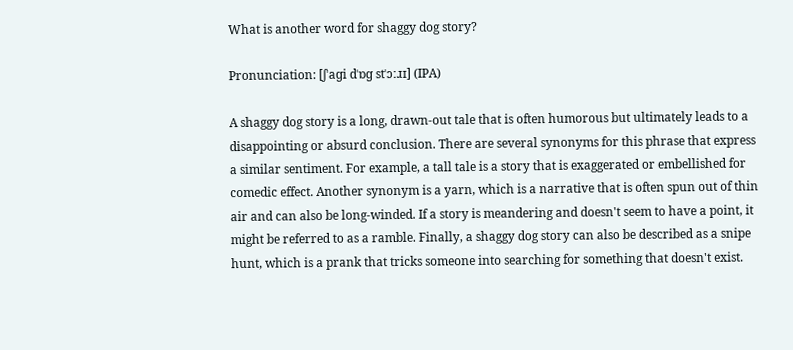What is another word for shaggy dog story?

Pronunciation: [ʃˈaɡi dˈɒɡ stˈɔːɹɪ] (IPA)

A shaggy dog story is a long, drawn-out tale that is often humorous but ultimately leads to a disappointing or absurd conclusion. There are several synonyms for this phrase that express a similar sentiment. For example, a tall tale is a story that is exaggerated or embellished for comedic effect. Another synonym is a yarn, which is a narrative that is often spun out of thin air and can also be long-winded. If a story is meandering and doesn't seem to have a point, it might be referred to as a ramble. Finally, a shaggy dog story can also be described as a snipe hunt, which is a prank that tricks someone into searching for something that doesn't exist.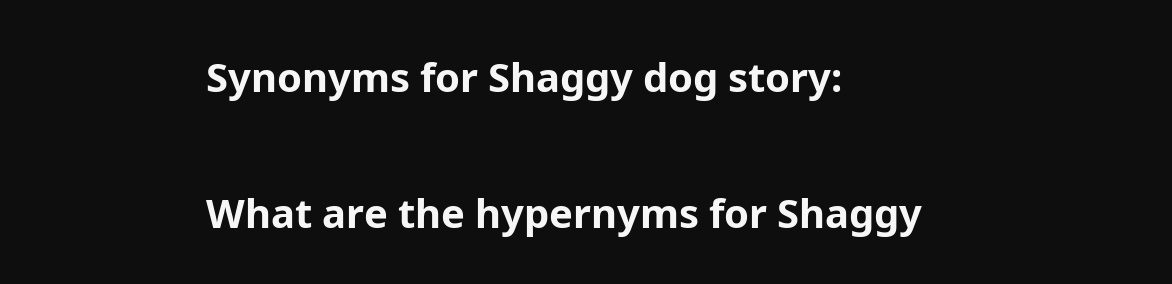Synonyms for Shaggy dog story:

What are the hypernyms for Shaggy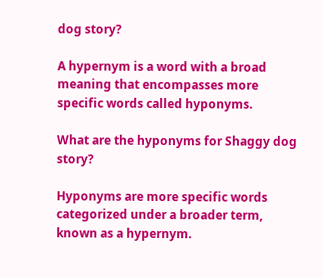dog story?

A hypernym is a word with a broad meaning that encompasses more specific words called hyponyms.

What are the hyponyms for Shaggy dog story?

Hyponyms are more specific words categorized under a broader term, known as a hypernym.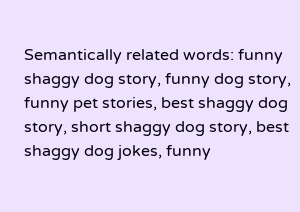Semantically related words: funny shaggy dog story, funny dog story, funny pet stories, best shaggy dog story, short shaggy dog story, best shaggy dog jokes, funny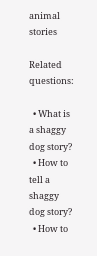animal stories

Related questions:

  • What is a shaggy dog story?
  • How to tell a shaggy dog story?
  • How to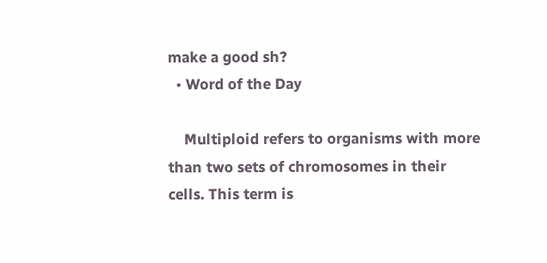make a good sh?
  • Word of the Day

    Multiploid refers to organisms with more than two sets of chromosomes in their cells. This term is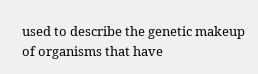used to describe the genetic makeup of organisms that have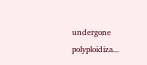undergone polyploidiza...